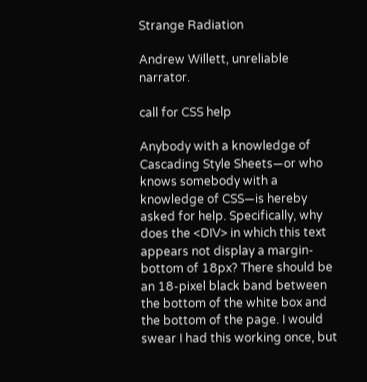Strange Radiation

Andrew Willett, unreliable narrator.

call for CSS help

Anybody with a knowledge of Cascading Style Sheets—or who knows somebody with a knowledge of CSS—is hereby asked for help. Specifically, why does the <DIV> in which this text appears not display a margin-bottom of 18px? There should be an 18-pixel black band between the bottom of the white box and the bottom of the page. I would swear I had this working once, but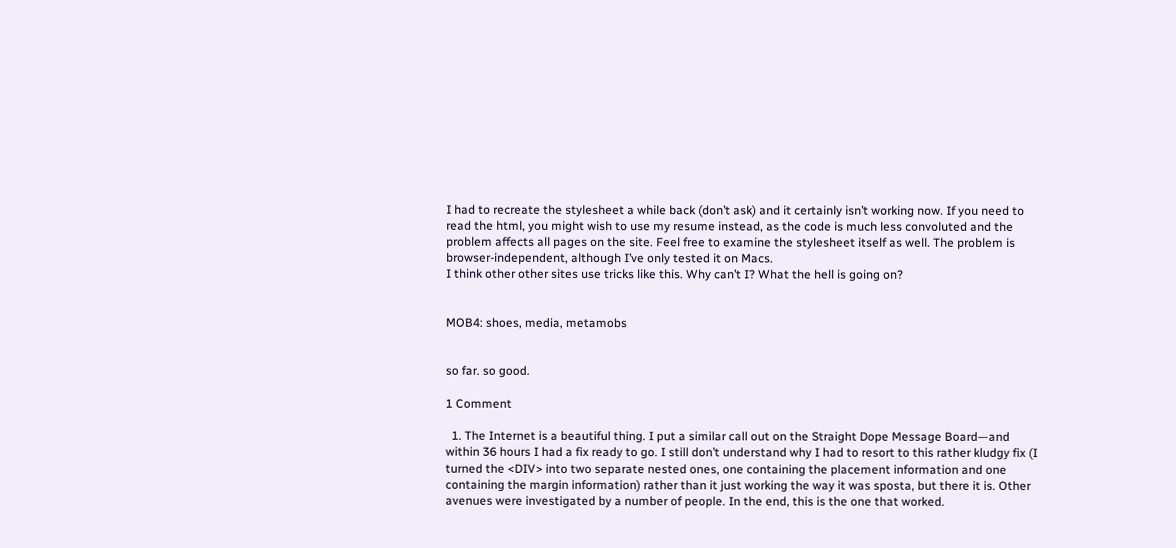I had to recreate the stylesheet a while back (don’t ask) and it certainly isn’t working now. If you need to read the html, you might wish to use my resume instead, as the code is much less convoluted and the problem affects all pages on the site. Feel free to examine the stylesheet itself as well. The problem is browser-independent, although I’ve only tested it on Macs.
I think other other sites use tricks like this. Why can’t I? What the hell is going on?


MOB4: shoes, media, metamobs


so far. so good.

1 Comment

  1. The Internet is a beautiful thing. I put a similar call out on the Straight Dope Message Board—and within 36 hours I had a fix ready to go. I still don’t understand why I had to resort to this rather kludgy fix (I turned the <DIV> into two separate nested ones, one containing the placement information and one containing the margin information) rather than it just working the way it was sposta, but there it is. Other avenues were investigated by a number of people. In the end, this is the one that worked.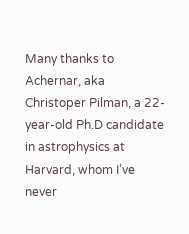Many thanks to Achernar, aka Christoper Pilman, a 22-year-old Ph.D candidate in astrophysics at Harvard, whom I’ve never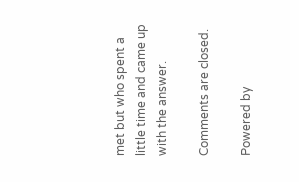met but who spent a little time and came up with the answer.

Comments are closed.

Powered by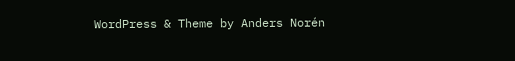WordPress & Theme by Anders Norén